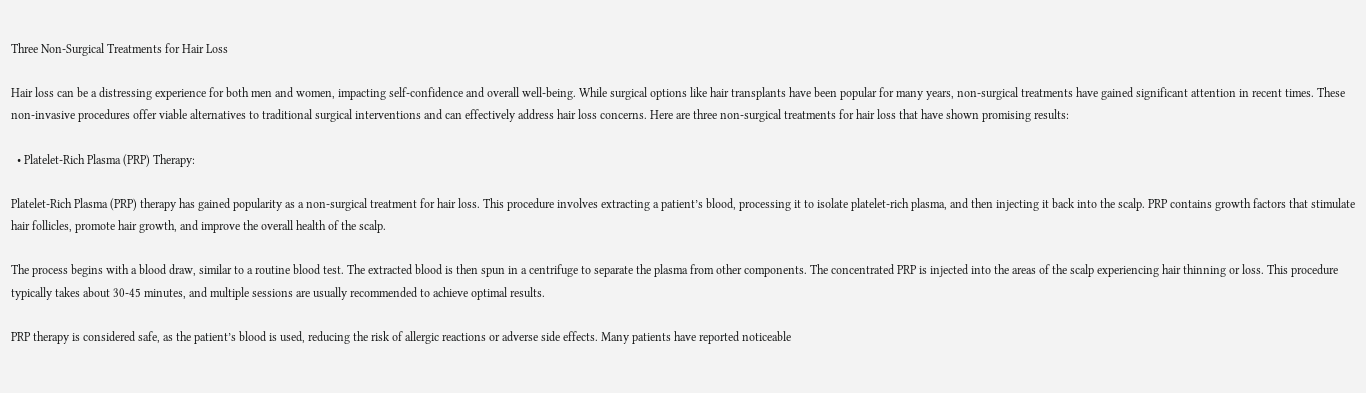Three Non-Surgical Treatments for Hair Loss

Hair loss can be a distressing experience for both men and women, impacting self-confidence and overall well-being. While surgical options like hair transplants have been popular for many years, non-surgical treatments have gained significant attention in recent times. These non-invasive procedures offer viable alternatives to traditional surgical interventions and can effectively address hair loss concerns. Here are three non-surgical treatments for hair loss that have shown promising results:

  • Platelet-Rich Plasma (PRP) Therapy:

Platelet-Rich Plasma (PRP) therapy has gained popularity as a non-surgical treatment for hair loss. This procedure involves extracting a patient’s blood, processing it to isolate platelet-rich plasma, and then injecting it back into the scalp. PRP contains growth factors that stimulate hair follicles, promote hair growth, and improve the overall health of the scalp.

The process begins with a blood draw, similar to a routine blood test. The extracted blood is then spun in a centrifuge to separate the plasma from other components. The concentrated PRP is injected into the areas of the scalp experiencing hair thinning or loss. This procedure typically takes about 30-45 minutes, and multiple sessions are usually recommended to achieve optimal results.

PRP therapy is considered safe, as the patient’s blood is used, reducing the risk of allergic reactions or adverse side effects. Many patients have reported noticeable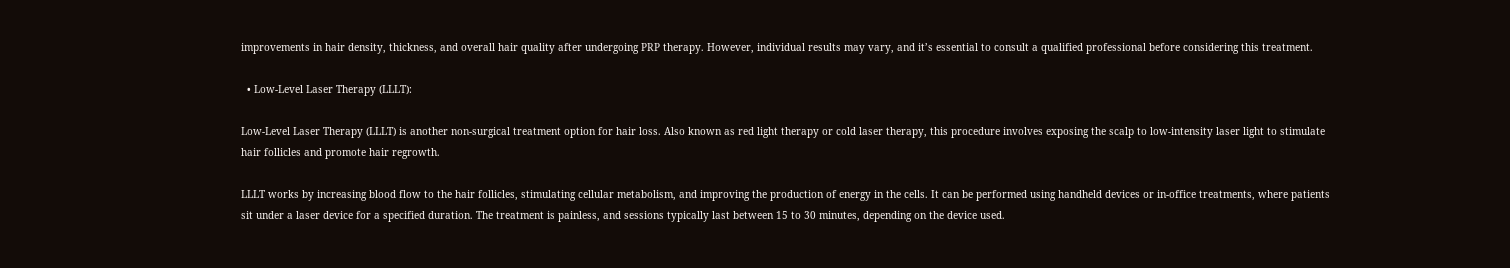improvements in hair density, thickness, and overall hair quality after undergoing PRP therapy. However, individual results may vary, and it’s essential to consult a qualified professional before considering this treatment.

  • Low-Level Laser Therapy (LLLT):

Low-Level Laser Therapy (LLLT) is another non-surgical treatment option for hair loss. Also known as red light therapy or cold laser therapy, this procedure involves exposing the scalp to low-intensity laser light to stimulate hair follicles and promote hair regrowth.

LLLT works by increasing blood flow to the hair follicles, stimulating cellular metabolism, and improving the production of energy in the cells. It can be performed using handheld devices or in-office treatments, where patients sit under a laser device for a specified duration. The treatment is painless, and sessions typically last between 15 to 30 minutes, depending on the device used.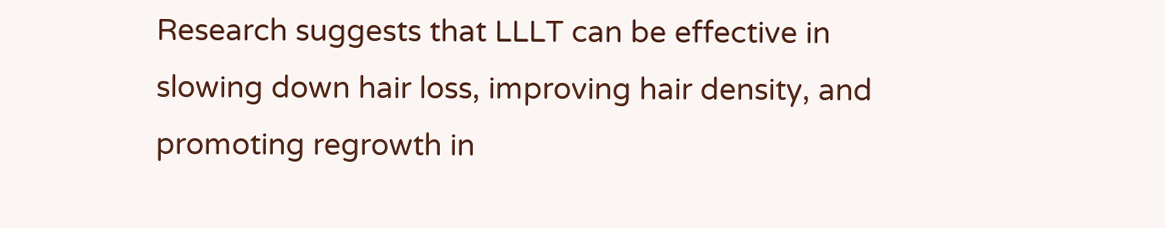Research suggests that LLLT can be effective in slowing down hair loss, improving hair density, and promoting regrowth in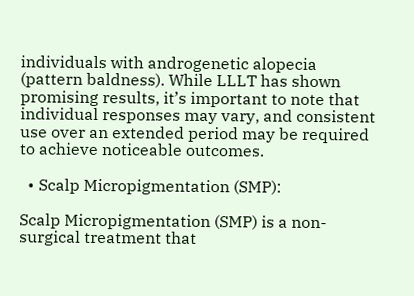individuals with androgenetic alopecia (pattern baldness). While LLLT has shown promising results, it’s important to note that individual responses may vary, and consistent use over an extended period may be required to achieve noticeable outcomes.

  • Scalp Micropigmentation (SMP):

Scalp Micropigmentation (SMP) is a non-surgical treatment that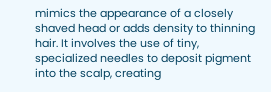mimics the appearance of a closely shaved head or adds density to thinning hair. It involves the use of tiny, specialized needles to deposit pigment into the scalp, creating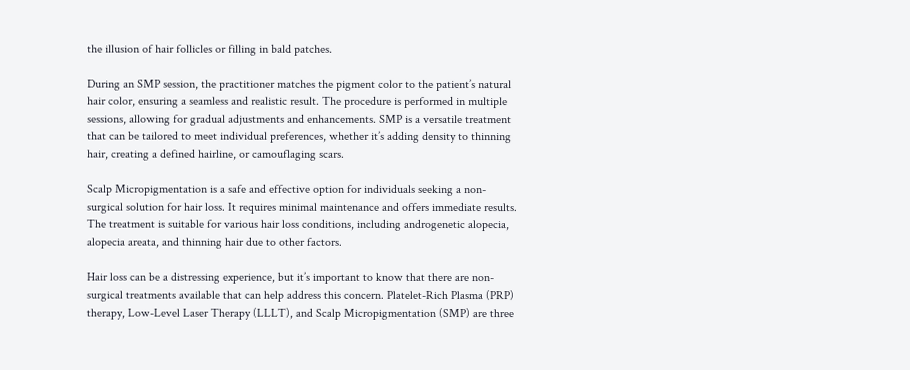the illusion of hair follicles or filling in bald patches.

During an SMP session, the practitioner matches the pigment color to the patient’s natural hair color, ensuring a seamless and realistic result. The procedure is performed in multiple sessions, allowing for gradual adjustments and enhancements. SMP is a versatile treatment that can be tailored to meet individual preferences, whether it’s adding density to thinning hair, creating a defined hairline, or camouflaging scars.

Scalp Micropigmentation is a safe and effective option for individuals seeking a non-surgical solution for hair loss. It requires minimal maintenance and offers immediate results. The treatment is suitable for various hair loss conditions, including androgenetic alopecia, alopecia areata, and thinning hair due to other factors.

Hair loss can be a distressing experience, but it’s important to know that there are non-surgical treatments available that can help address this concern. Platelet-Rich Plasma (PRP) therapy, Low-Level Laser Therapy (LLLT), and Scalp Micropigmentation (SMP) are three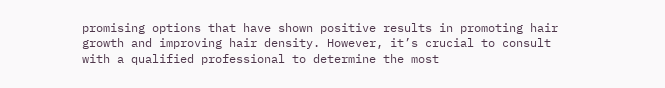promising options that have shown positive results in promoting hair growth and improving hair density. However, it’s crucial to consult with a qualified professional to determine the most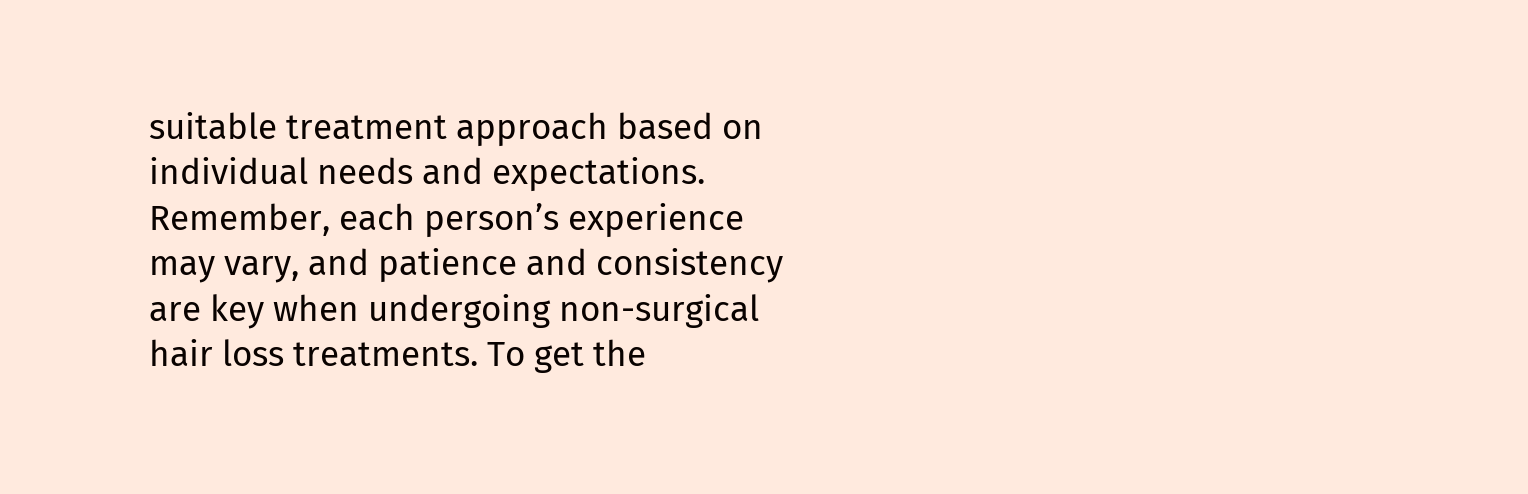suitable treatment approach based on individual needs and expectations. Remember, each person’s experience may vary, and patience and consistency are key when undergoing non-surgical hair loss treatments. To get the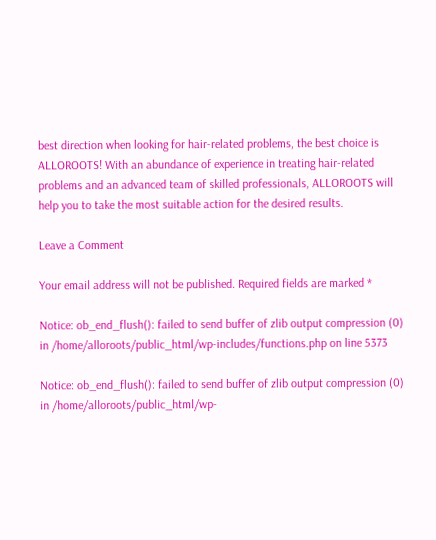best direction when looking for hair-related problems, the best choice is ALLOROOTS! With an abundance of experience in treating hair-related problems and an advanced team of skilled professionals, ALLOROOTS will help you to take the most suitable action for the desired results.

Leave a Comment

Your email address will not be published. Required fields are marked *

Notice: ob_end_flush(): failed to send buffer of zlib output compression (0) in /home/alloroots/public_html/wp-includes/functions.php on line 5373

Notice: ob_end_flush(): failed to send buffer of zlib output compression (0) in /home/alloroots/public_html/wp-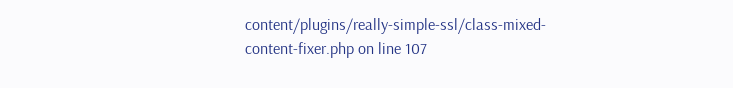content/plugins/really-simple-ssl/class-mixed-content-fixer.php on line 107